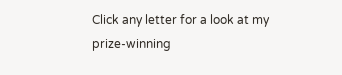Click any letter for a look at my prize-winning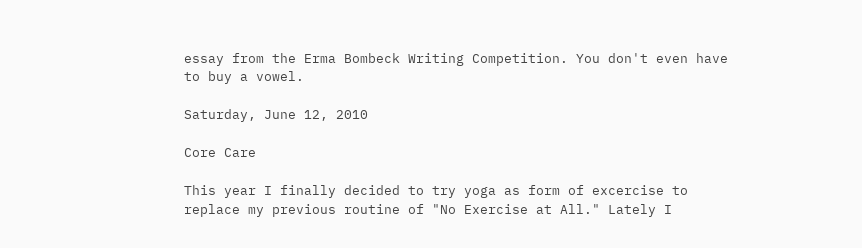essay from the Erma Bombeck Writing Competition. You don't even have to buy a vowel.

Saturday, June 12, 2010

Core Care

This year I finally decided to try yoga as form of excercise to replace my previous routine of "No Exercise at All." Lately I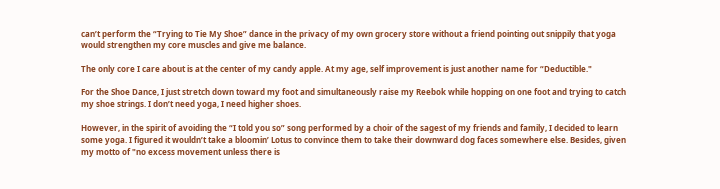can’t perform the “Trying to Tie My Shoe” dance in the privacy of my own grocery store without a friend pointing out snippily that yoga would strengthen my core muscles and give me balance.

The only core I care about is at the center of my candy apple. At my age, self improvement is just another name for “Deductible."

For the Shoe Dance, I just stretch down toward my foot and simultaneously raise my Reebok while hopping on one foot and trying to catch my shoe strings. I don’t need yoga, I need higher shoes.

However, in the spirit of avoiding the “I told you so” song performed by a choir of the sagest of my friends and family, I decided to learn some yoga. I figured it wouldn’t take a bloomin’ Lotus to convince them to take their downward dog faces somewhere else. Besides, given my motto of "no excess movement unless there is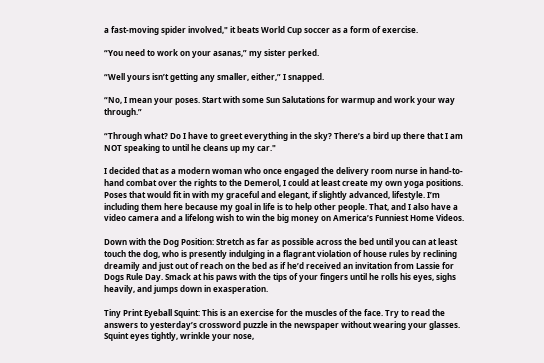a fast-moving spider involved," it beats World Cup soccer as a form of exercise.

“You need to work on your asanas,” my sister perked.

“Well yours isn’t getting any smaller, either,” I snapped.

“No, I mean your poses. Start with some Sun Salutations for warmup and work your way through.”

“Through what? Do I have to greet everything in the sky? There’s a bird up there that I am NOT speaking to until he cleans up my car."

I decided that as a modern woman who once engaged the delivery room nurse in hand-to-hand combat over the rights to the Demerol, I could at least create my own yoga positions. Poses that would fit in with my graceful and elegant, if slightly advanced, lifestyle. I’m including them here because my goal in life is to help other people. That, and I also have a video camera and a lifelong wish to win the big money on America’s Funniest Home Videos.

Down with the Dog Position: Stretch as far as possible across the bed until you can at least touch the dog, who is presently indulging in a flagrant violation of house rules by reclining dreamily and just out of reach on the bed as if he’d received an invitation from Lassie for Dogs Rule Day. Smack at his paws with the tips of your fingers until he rolls his eyes, sighs heavily, and jumps down in exasperation.

Tiny Print Eyeball Squint: This is an exercise for the muscles of the face. Try to read the answers to yesterday’s crossword puzzle in the newspaper without wearing your glasses. Squint eyes tightly, wrinkle your nose,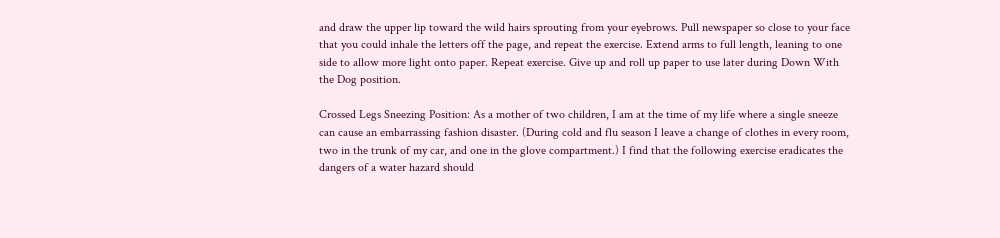and draw the upper lip toward the wild hairs sprouting from your eyebrows. Pull newspaper so close to your face that you could inhale the letters off the page, and repeat the exercise. Extend arms to full length, leaning to one side to allow more light onto paper. Repeat exercise. Give up and roll up paper to use later during Down With the Dog position.

Crossed Legs Sneezing Position: As a mother of two children, I am at the time of my life where a single sneeze can cause an embarrassing fashion disaster. (During cold and flu season I leave a change of clothes in every room, two in the trunk of my car, and one in the glove compartment.) I find that the following exercise eradicates the dangers of a water hazard should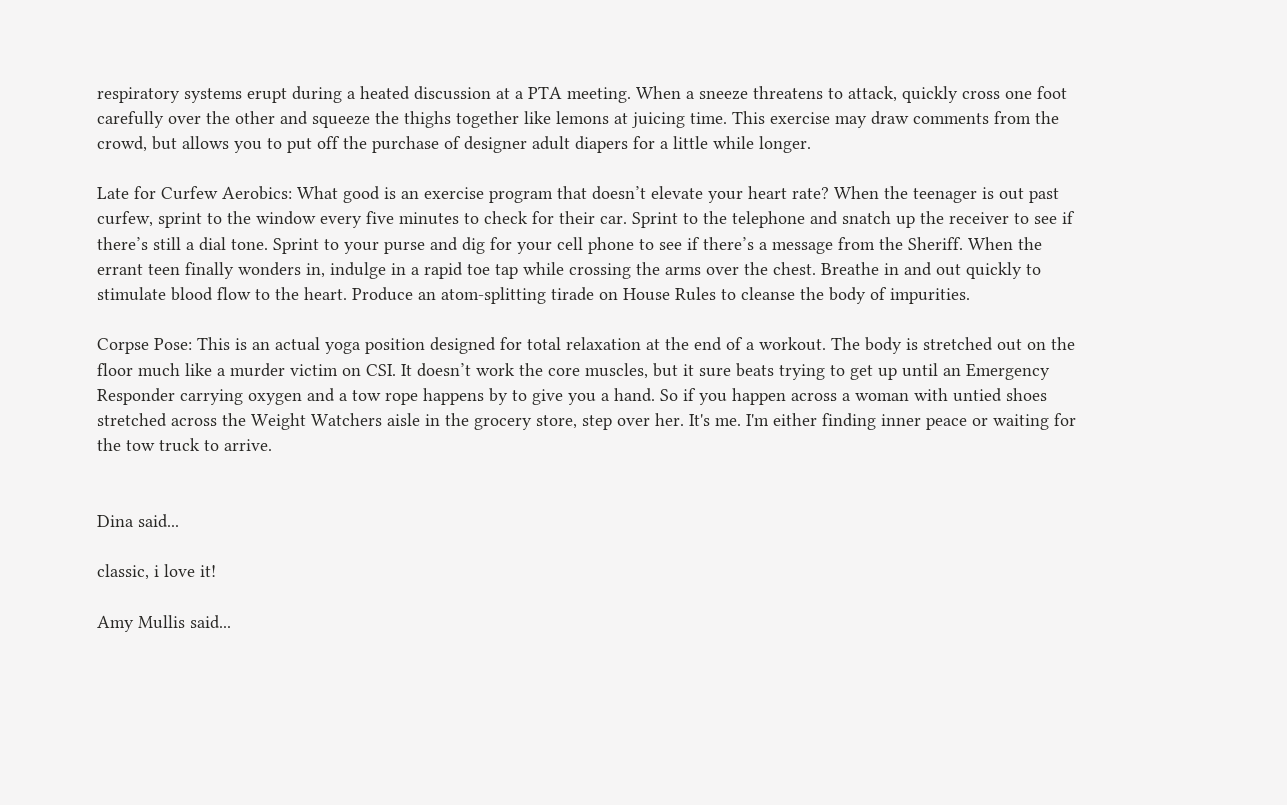respiratory systems erupt during a heated discussion at a PTA meeting. When a sneeze threatens to attack, quickly cross one foot carefully over the other and squeeze the thighs together like lemons at juicing time. This exercise may draw comments from the crowd, but allows you to put off the purchase of designer adult diapers for a little while longer.

Late for Curfew Aerobics: What good is an exercise program that doesn’t elevate your heart rate? When the teenager is out past curfew, sprint to the window every five minutes to check for their car. Sprint to the telephone and snatch up the receiver to see if there’s still a dial tone. Sprint to your purse and dig for your cell phone to see if there’s a message from the Sheriff. When the errant teen finally wonders in, indulge in a rapid toe tap while crossing the arms over the chest. Breathe in and out quickly to stimulate blood flow to the heart. Produce an atom-splitting tirade on House Rules to cleanse the body of impurities.

Corpse Pose: This is an actual yoga position designed for total relaxation at the end of a workout. The body is stretched out on the floor much like a murder victim on CSI. It doesn’t work the core muscles, but it sure beats trying to get up until an Emergency Responder carrying oxygen and a tow rope happens by to give you a hand. So if you happen across a woman with untied shoes stretched across the Weight Watchers aisle in the grocery store, step over her. It's me. I'm either finding inner peace or waiting for the tow truck to arrive.


Dina said...

classic, i love it!

Amy Mullis said...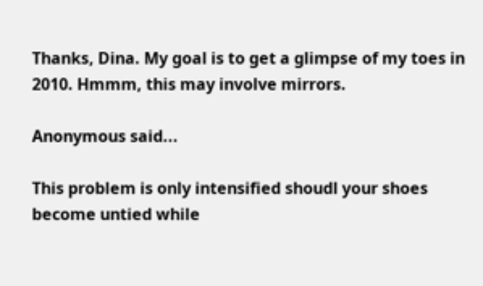Thanks, Dina. My goal is to get a glimpse of my toes in 2010. Hmmm, this may involve mirrors.

Anonymous said...

This problem is only intensified shoudl your shoes become untied while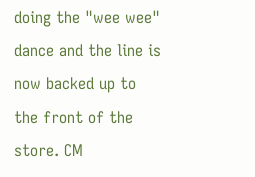doing the "wee wee" dance and the line is now backed up to the front of the store. CM